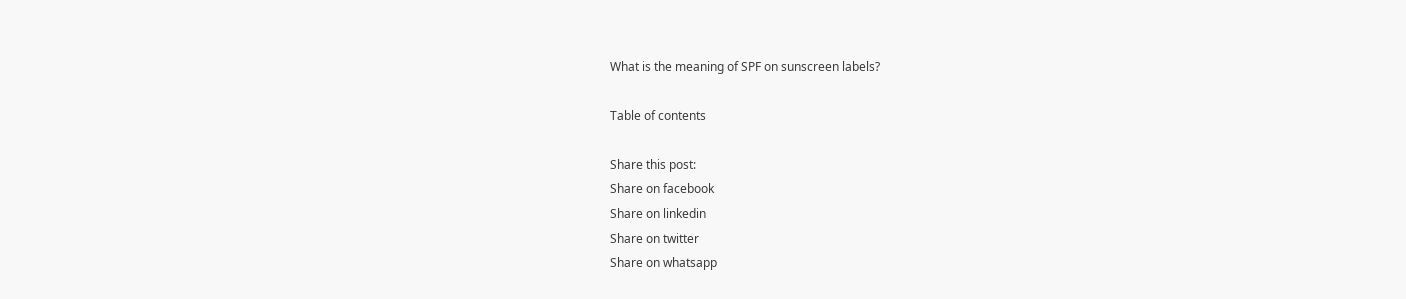What is the meaning of SPF on sunscreen labels?

Table of contents

Share this post:
Share on facebook
Share on linkedin
Share on twitter
Share on whatsapp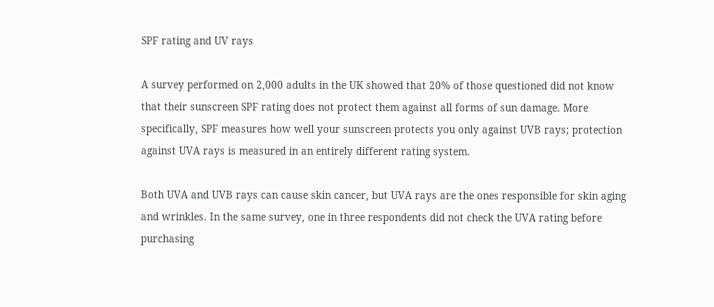SPF rating and UV rays

A survey performed on 2,000 adults in the UK showed that 20% of those questioned did not know that their sunscreen SPF rating does not protect them against all forms of sun damage. More specifically, SPF measures how well your sunscreen protects you only against UVB rays; protection against UVA rays is measured in an entirely different rating system.

Both UVA and UVB rays can cause skin cancer, but UVA rays are the ones responsible for skin aging and wrinkles. In the same survey, one in three respondents did not check the UVA rating before purchasing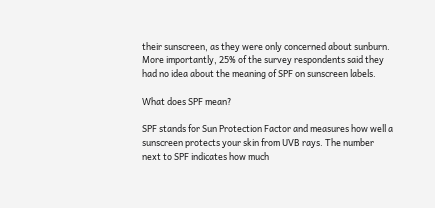their sunscreen, as they were only concerned about sunburn. More importantly, 25% of the survey respondents said they had no idea about the meaning of SPF on sunscreen labels.

What does SPF mean?

SPF stands for Sun Protection Factor and measures how well a sunscreen protects your skin from UVB rays. The number next to SPF indicates how much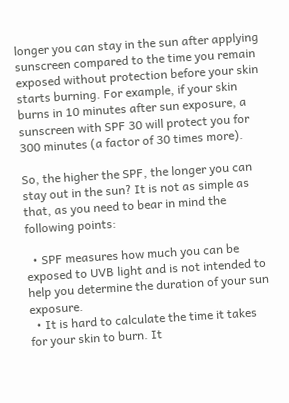longer you can stay in the sun after applying sunscreen compared to the time you remain exposed without protection before your skin starts burning. For example, if your skin burns in 10 minutes after sun exposure, a sunscreen with SPF 30 will protect you for 300 minutes (a factor of 30 times more).

So, the higher the SPF, the longer you can stay out in the sun? It is not as simple as that, as you need to bear in mind the following points:

  • SPF measures how much you can be exposed to UVB light and is not intended to help you determine the duration of your sun exposure.
  • It is hard to calculate the time it takes for your skin to burn. It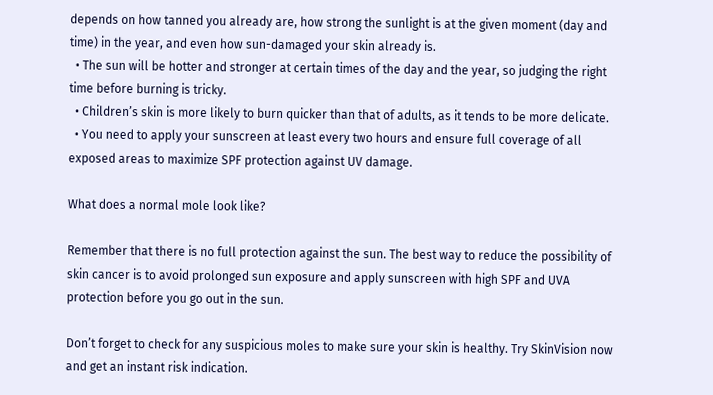depends on how tanned you already are, how strong the sunlight is at the given moment (day and time) in the year, and even how sun-damaged your skin already is.
  • The sun will be hotter and stronger at certain times of the day and the year, so judging the right time before burning is tricky.
  • Children’s skin is more likely to burn quicker than that of adults, as it tends to be more delicate.
  • You need to apply your sunscreen at least every two hours and ensure full coverage of all exposed areas to maximize SPF protection against UV damage.

What does a normal mole look like?

Remember that there is no full protection against the sun. The best way to reduce the possibility of skin cancer is to avoid prolonged sun exposure and apply sunscreen with high SPF and UVA protection before you go out in the sun.

Don’t forget to check for any suspicious moles to make sure your skin is healthy. Try SkinVision now and get an instant risk indication.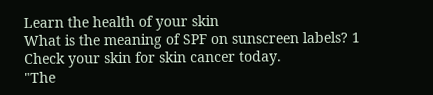Learn the health of your skin
What is the meaning of SPF on sunscreen labels? 1
Check your skin for skin cancer today.
"The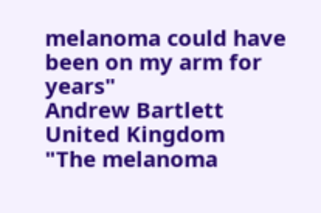melanoma could have been on my arm for years"
Andrew Bartlett
United Kingdom
"The melanoma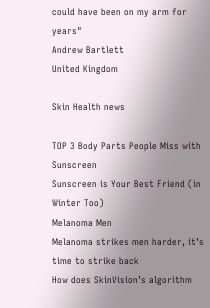could have been on my arm for years"
Andrew Bartlett
United Kingdom

Skin Health news

TOP 3 Body Parts People Miss with Sunscreen
Sunscreen is Your Best Friend (in Winter Too)
Melanoma Men
Melanoma strikes men harder, it’s time to strike back
How does SkinVision’s algorithm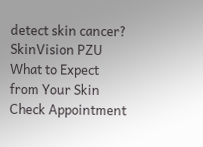detect skin cancer?
SkinVision PZU
What to Expect from Your Skin Check Appointment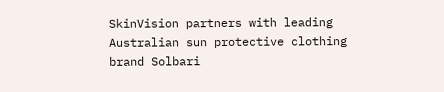SkinVision partners with leading Australian sun protective clothing brand Solbari